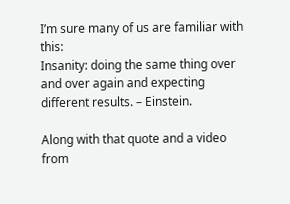I’m sure many of us are familiar with this:
Insanity: doing the same thing over and over again and expecting different results. – Einstein.

Along with that quote and a video from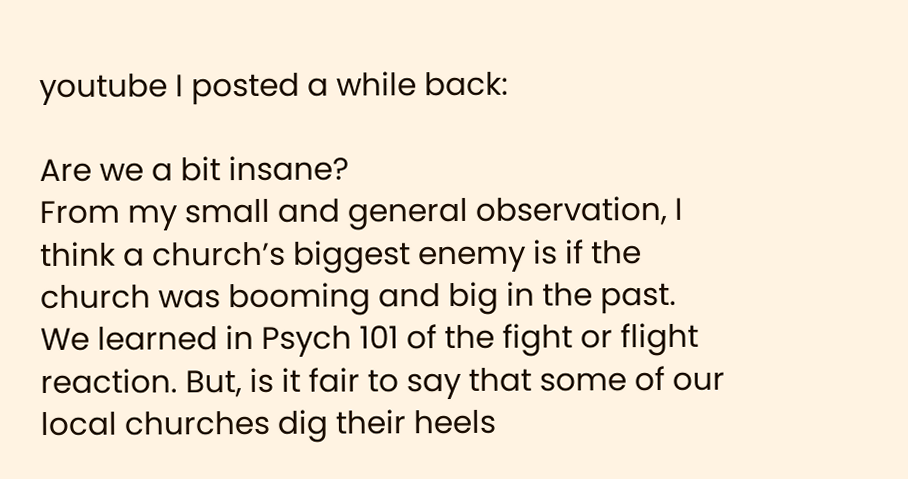youtube I posted a while back:

Are we a bit insane?
From my small and general observation, I think a church’s biggest enemy is if the church was booming and big in the past.
We learned in Psych 101 of the fight or flight reaction. But, is it fair to say that some of our local churches dig their heels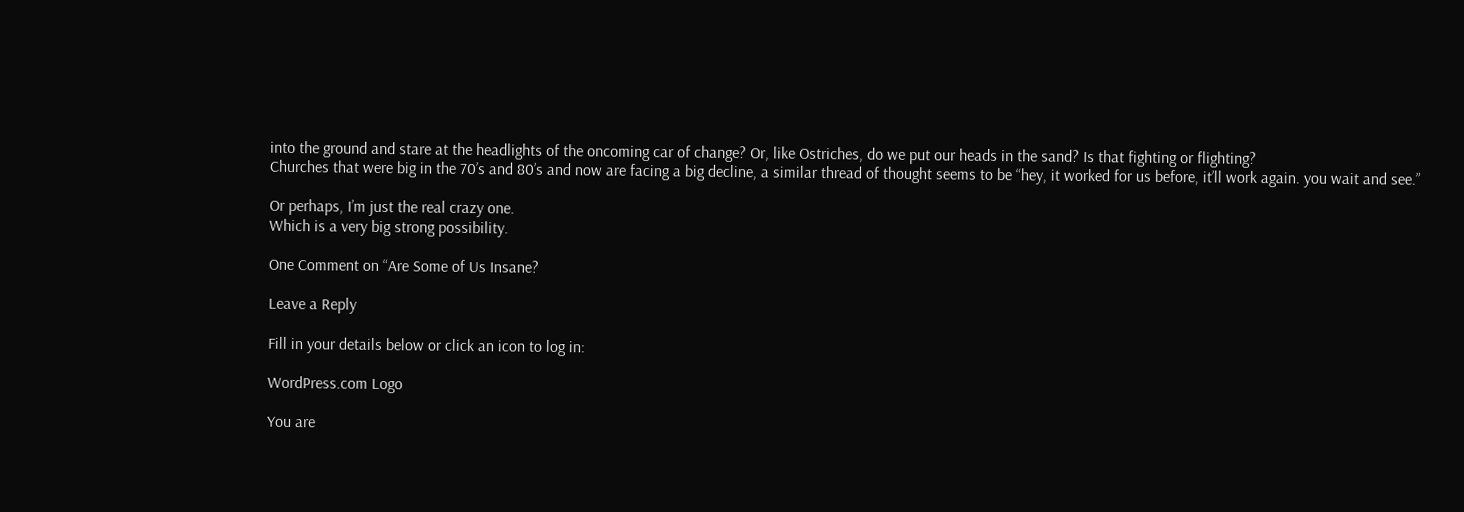into the ground and stare at the headlights of the oncoming car of change? Or, like Ostriches, do we put our heads in the sand? Is that fighting or flighting?
Churches that were big in the 70’s and 80’s and now are facing a big decline, a similar thread of thought seems to be “hey, it worked for us before, it’ll work again. you wait and see.”

Or perhaps, I’m just the real crazy one.
Which is a very big strong possibility.

One Comment on “Are Some of Us Insane?

Leave a Reply

Fill in your details below or click an icon to log in:

WordPress.com Logo

You are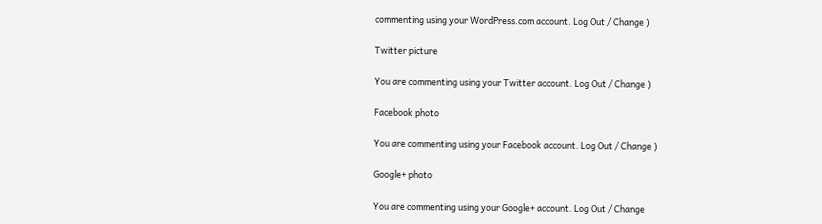commenting using your WordPress.com account. Log Out / Change )

Twitter picture

You are commenting using your Twitter account. Log Out / Change )

Facebook photo

You are commenting using your Facebook account. Log Out / Change )

Google+ photo

You are commenting using your Google+ account. Log Out / Change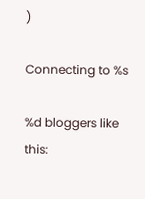)

Connecting to %s

%d bloggers like this: